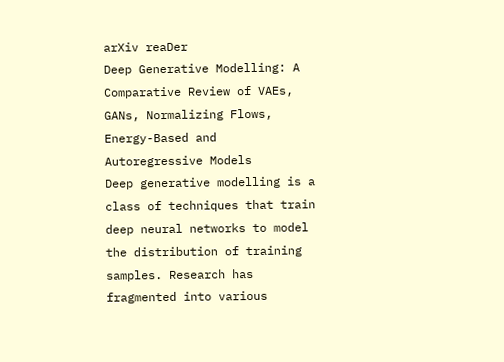arXiv reaDer
Deep Generative Modelling: A Comparative Review of VAEs, GANs, Normalizing Flows, Energy-Based and Autoregressive Models
Deep generative modelling is a class of techniques that train deep neural networks to model the distribution of training samples. Research has fragmented into various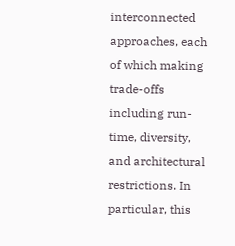interconnected approaches, each of which making trade-offs including run-time, diversity, and architectural restrictions. In particular, this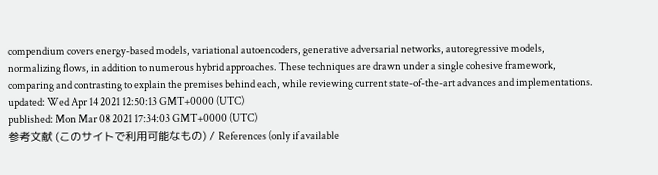compendium covers energy-based models, variational autoencoders, generative adversarial networks, autoregressive models, normalizing flows, in addition to numerous hybrid approaches. These techniques are drawn under a single cohesive framework, comparing and contrasting to explain the premises behind each, while reviewing current state-of-the-art advances and implementations.
updated: Wed Apr 14 2021 12:50:13 GMT+0000 (UTC)
published: Mon Mar 08 2021 17:34:03 GMT+0000 (UTC)
参考文献 (このサイトで利用可能なもの) / References (only if available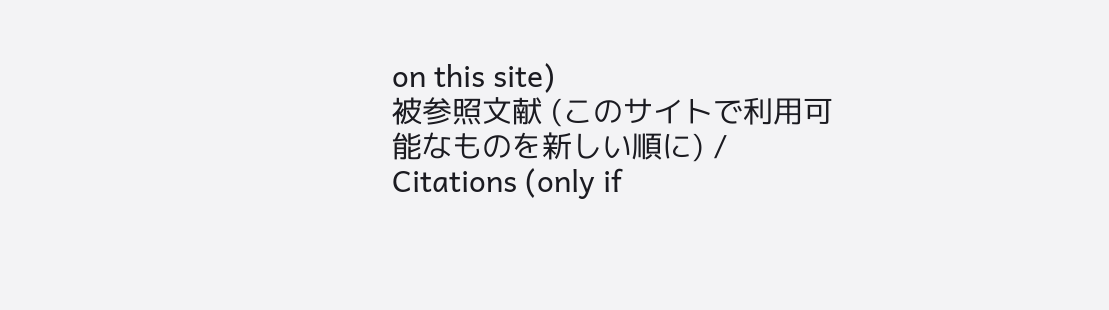on this site)
被参照文献 (このサイトで利用可能なものを新しい順に) / Citations (only if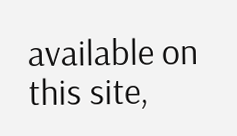available on this site,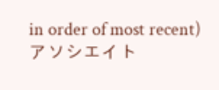in order of most recent)アソシエイト